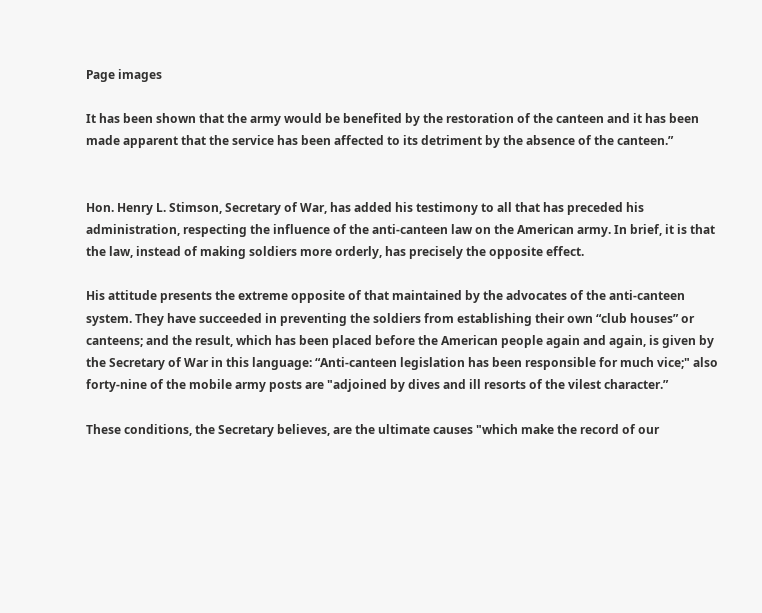Page images

It has been shown that the army would be benefited by the restoration of the canteen and it has been made apparent that the service has been affected to its detriment by the absence of the canteen.”


Hon. Henry L. Stimson, Secretary of War, has added his testimony to all that has preceded his administration, respecting the influence of the anti-canteen law on the American army. In brief, it is that the law, instead of making soldiers more orderly, has precisely the opposite effect.

His attitude presents the extreme opposite of that maintained by the advocates of the anti-canteen system. They have succeeded in preventing the soldiers from establishing their own “club houses” or canteens; and the result, which has been placed before the American people again and again, is given by the Secretary of War in this language: “Anti-canteen legislation has been responsible for much vice;" also forty-nine of the mobile army posts are "adjoined by dives and ill resorts of the vilest character.”

These conditions, the Secretary believes, are the ultimate causes "which make the record of our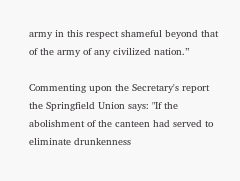army in this respect shameful beyond that of the army of any civilized nation.”

Commenting upon the Secretary's report the Springfield Union says: "If the abolishment of the canteen had served to eliminate drunkenness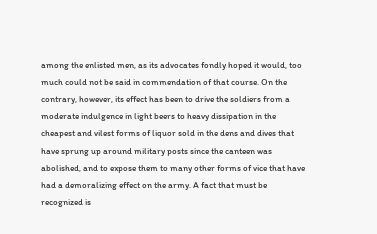among the enlisted men, as its advocates fondly hoped it would, too much could not be said in commendation of that course. On the contrary, however, its effect has been to drive the soldiers from a moderate indulgence in light beers to heavy dissipation in the cheapest and vilest forms of liquor sold in the dens and dives that have sprung up around military posts since the canteen was abolished, and to expose them to many other forms of vice that have had a demoralizing effect on the army. A fact that must be recognized is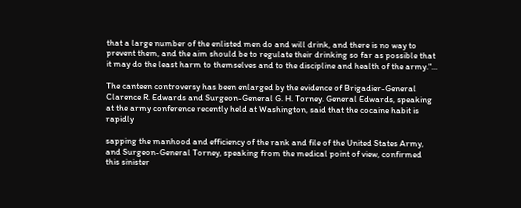that a large number of the enlisted men do and will drink, and there is no way to prevent them, and the aim should be to regulate their drinking so far as possible that it may do the least harm to themselves and to the discipline and health of the army."...

The canteen controversy has been enlarged by the evidence of Brigadier-General Clarence R. Edwards and Surgeon-General G. H. Torney. General Edwards, speaking at the army conference recently held at Washington, said that the cocaine habit is rapidly

sapping the manhood and efficiency of the rank and file of the United States Army, and Surgeon-General Torney, speaking from the medical point of view, confirmed this sinister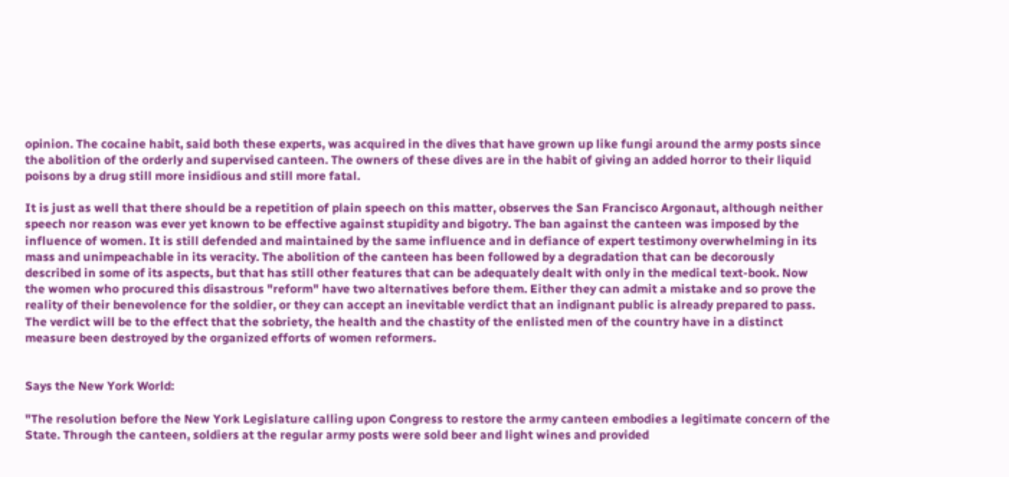opinion. The cocaine habit, said both these experts, was acquired in the dives that have grown up like fungi around the army posts since the abolition of the orderly and supervised canteen. The owners of these dives are in the habit of giving an added horror to their liquid poisons by a drug still more insidious and still more fatal.

It is just as well that there should be a repetition of plain speech on this matter, observes the San Francisco Argonaut, although neither speech nor reason was ever yet known to be effective against stupidity and bigotry. The ban against the canteen was imposed by the influence of women. It is still defended and maintained by the same influence and in defiance of expert testimony overwhelming in its mass and unimpeachable in its veracity. The abolition of the canteen has been followed by a degradation that can be decorously described in some of its aspects, but that has still other features that can be adequately dealt with only in the medical text-book. Now the women who procured this disastrous "reform" have two alternatives before them. Either they can admit a mistake and so prove the reality of their benevolence for the soldier, or they can accept an inevitable verdict that an indignant public is already prepared to pass. The verdict will be to the effect that the sobriety, the health and the chastity of the enlisted men of the country have in a distinct measure been destroyed by the organized efforts of women reformers.


Says the New York World:

"The resolution before the New York Legislature calling upon Congress to restore the army canteen embodies a legitimate concern of the State. Through the canteen, soldiers at the regular army posts were sold beer and light wines and provided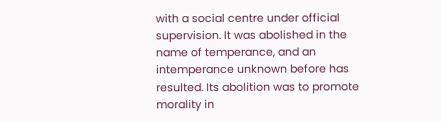with a social centre under official supervision. It was abolished in the name of temperance, and an intemperance unknown before has resulted. Its abolition was to promote morality in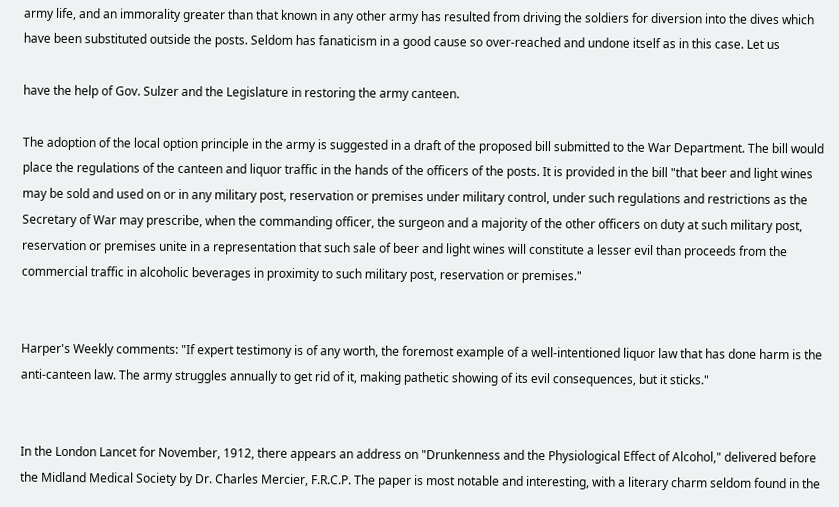army life, and an immorality greater than that known in any other army has resulted from driving the soldiers for diversion into the dives which have been substituted outside the posts. Seldom has fanaticism in a good cause so over-reached and undone itself as in this case. Let us

have the help of Gov. Sulzer and the Legislature in restoring the army canteen.

The adoption of the local option principle in the army is suggested in a draft of the proposed bill submitted to the War Department. The bill would place the regulations of the canteen and liquor traffic in the hands of the officers of the posts. It is provided in the bill "that beer and light wines may be sold and used on or in any military post, reservation or premises under military control, under such regulations and restrictions as the Secretary of War may prescribe, when the commanding officer, the surgeon and a majority of the other officers on duty at such military post, reservation or premises unite in a representation that such sale of beer and light wines will constitute a lesser evil than proceeds from the commercial traffic in alcoholic beverages in proximity to such military post, reservation or premises."


Harper's Weekly comments: "If expert testimony is of any worth, the foremost example of a well-intentioned liquor law that has done harm is the anti-canteen law. The army struggles annually to get rid of it, making pathetic showing of its evil consequences, but it sticks."


In the London Lancet for November, 1912, there appears an address on "Drunkenness and the Physiological Effect of Alcohol," delivered before the Midland Medical Society by Dr. Charles Mercier, F.R.C.P. The paper is most notable and interesting, with a literary charm seldom found in the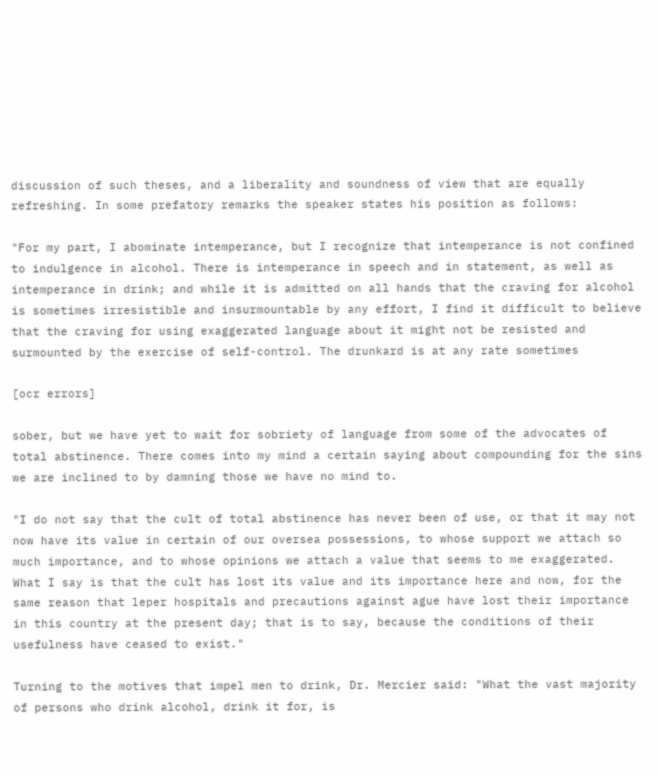discussion of such theses, and a liberality and soundness of view that are equally refreshing. In some prefatory remarks the speaker states his position as follows:

"For my part, I abominate intemperance, but I recognize that intemperance is not confined to indulgence in alcohol. There is intemperance in speech and in statement, as well as intemperance in drink; and while it is admitted on all hands that the craving for alcohol is sometimes irresistible and insurmountable by any effort, I find it difficult to believe that the craving for using exaggerated language about it might not be resisted and surmounted by the exercise of self-control. The drunkard is at any rate sometimes

[ocr errors]

sober, but we have yet to wait for sobriety of language from some of the advocates of total abstinence. There comes into my mind a certain saying about compounding for the sins we are inclined to by damning those we have no mind to.

"I do not say that the cult of total abstinence has never been of use, or that it may not now have its value in certain of our oversea possessions, to whose support we attach so much importance, and to whose opinions we attach a value that seems to me exaggerated. What I say is that the cult has lost its value and its importance here and now, for the same reason that leper hospitals and precautions against ague have lost their importance in this country at the present day; that is to say, because the conditions of their usefulness have ceased to exist."

Turning to the motives that impel men to drink, Dr. Mercier said: "What the vast majority of persons who drink alcohol, drink it for, is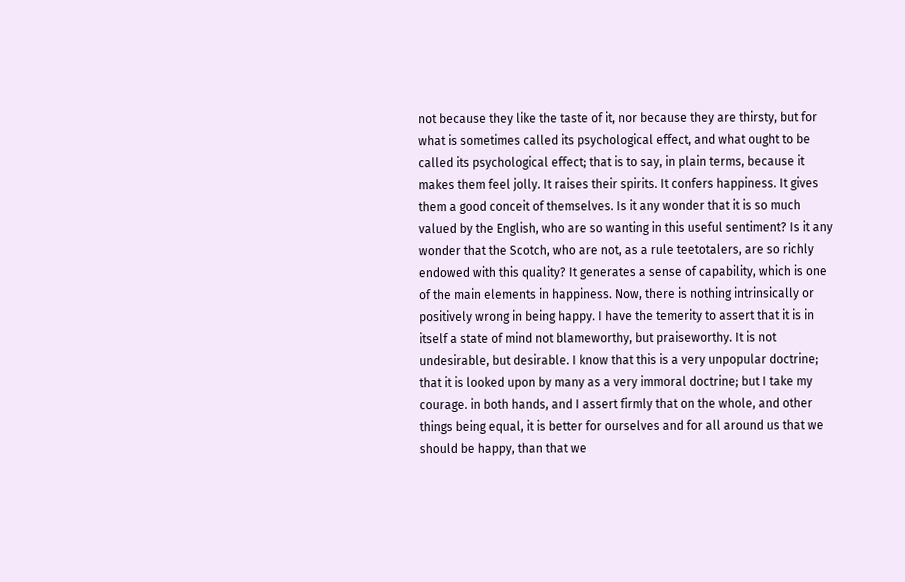not because they like the taste of it, nor because they are thirsty, but for what is sometimes called its psychological effect, and what ought to be called its psychological effect; that is to say, in plain terms, because it makes them feel jolly. It raises their spirits. It confers happiness. It gives them a good conceit of themselves. Is it any wonder that it is so much valued by the English, who are so wanting in this useful sentiment? Is it any wonder that the Scotch, who are not, as a rule teetotalers, are so richly endowed with this quality? It generates a sense of capability, which is one of the main elements in happiness. Now, there is nothing intrinsically or positively wrong in being happy. I have the temerity to assert that it is in itself a state of mind not blameworthy, but praiseworthy. It is not undesirable, but desirable. I know that this is a very unpopular doctrine; that it is looked upon by many as a very immoral doctrine; but I take my courage. in both hands, and I assert firmly that on the whole, and other things being equal, it is better for ourselves and for all around us that we should be happy, than that we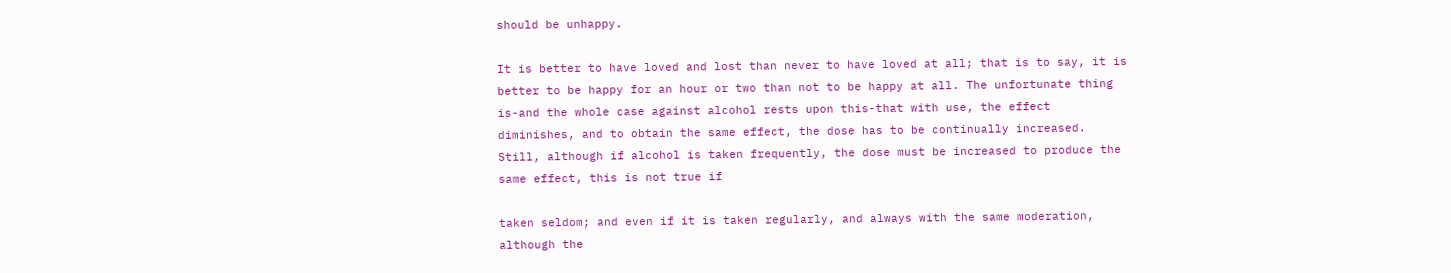should be unhappy.

It is better to have loved and lost than never to have loved at all; that is to say, it is better to be happy for an hour or two than not to be happy at all. The unfortunate thing is-and the whole case against alcohol rests upon this-that with use, the effect diminishes, and to obtain the same effect, the dose has to be continually increased. Still, although if alcohol is taken frequently, the dose must be increased to produce the same effect, this is not true if

taken seldom; and even if it is taken regularly, and always with the same moderation, although the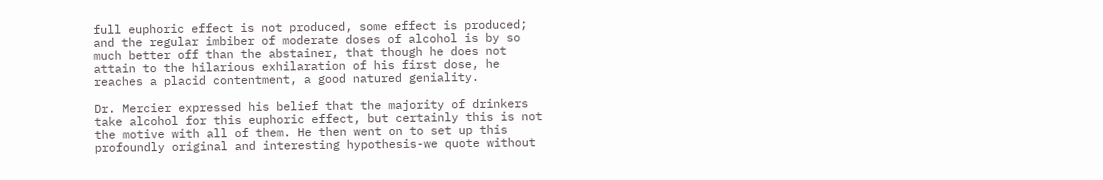full euphoric effect is not produced, some effect is produced; and the regular imbiber of moderate doses of alcohol is by so much better off than the abstainer, that though he does not attain to the hilarious exhilaration of his first dose, he reaches a placid contentment, a good natured geniality.

Dr. Mercier expressed his belief that the majority of drinkers take alcohol for this euphoric effect, but certainly this is not the motive with all of them. He then went on to set up this profoundly original and interesting hypothesis-we quote without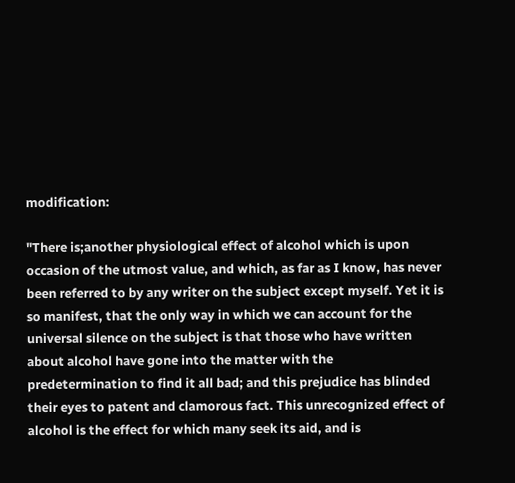modification:

"There is;another physiological effect of alcohol which is upon occasion of the utmost value, and which, as far as I know, has never been referred to by any writer on the subject except myself. Yet it is so manifest, that the only way in which we can account for the universal silence on the subject is that those who have written about alcohol have gone into the matter with the predetermination to find it all bad; and this prejudice has blinded their eyes to patent and clamorous fact. This unrecognized effect of alcohol is the effect for which many seek its aid, and is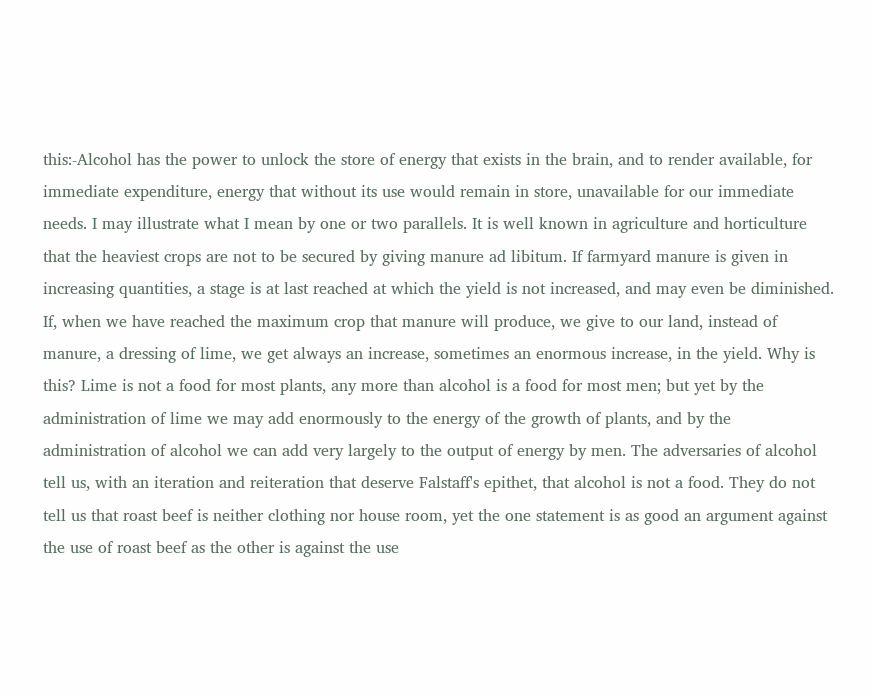this:-Alcohol has the power to unlock the store of energy that exists in the brain, and to render available, for immediate expenditure, energy that without its use would remain in store, unavailable for our immediate needs. I may illustrate what I mean by one or two parallels. It is well known in agriculture and horticulture that the heaviest crops are not to be secured by giving manure ad libitum. If farmyard manure is given in increasing quantities, a stage is at last reached at which the yield is not increased, and may even be diminished. If, when we have reached the maximum crop that manure will produce, we give to our land, instead of manure, a dressing of lime, we get always an increase, sometimes an enormous increase, in the yield. Why is this? Lime is not a food for most plants, any more than alcohol is a food for most men; but yet by the administration of lime we may add enormously to the energy of the growth of plants, and by the administration of alcohol we can add very largely to the output of energy by men. The adversaries of alcohol tell us, with an iteration and reiteration that deserve Falstaff's epithet, that alcohol is not a food. They do not tell us that roast beef is neither clothing nor house room, yet the one statement is as good an argument against the use of roast beef as the other is against the use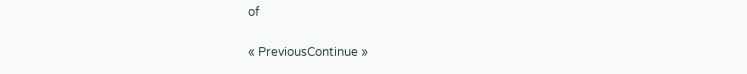of

« PreviousContinue »